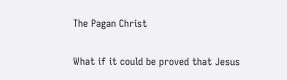The Pagan Christ

What if it could be proved that Jesus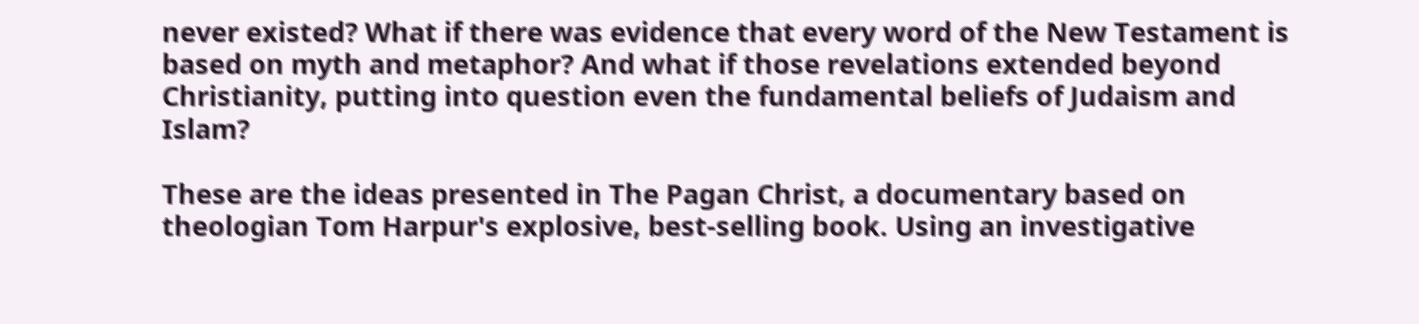never existed? What if there was evidence that every word of the New Testament is based on myth and metaphor? And what if those revelations extended beyond Christianity, putting into question even the fundamental beliefs of Judaism and Islam?

These are the ideas presented in The Pagan Christ, a documentary based on theologian Tom Harpur's explosive, best-selling book. Using an investigative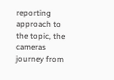reporting approach to the topic, the cameras journey from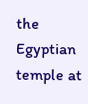the Egyptian temple at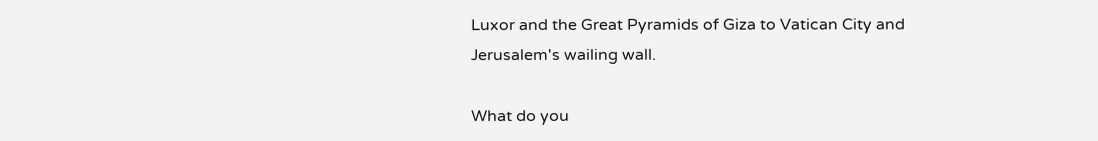Luxor and the Great Pyramids of Giza to Vatican City and Jerusalem's wailing wall.

What do you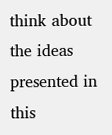think about the ideas presented in this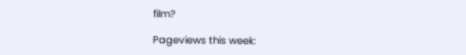film?

Pageviews this week: